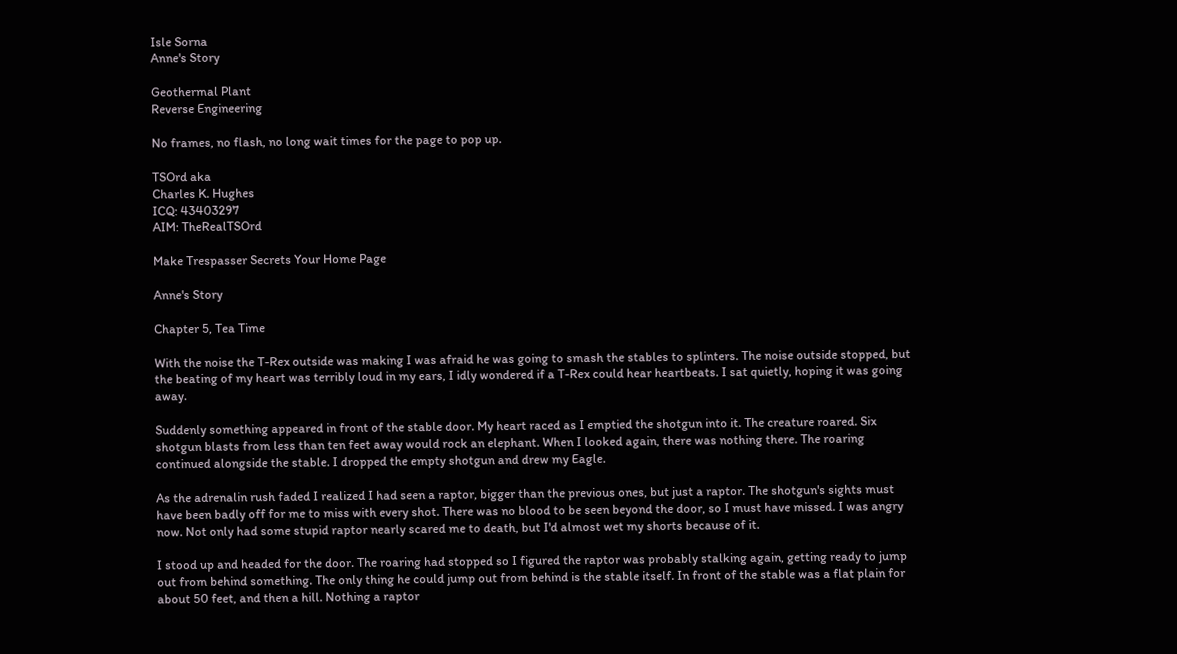Isle Sorna
Anne's Story

Geothermal Plant
Reverse Engineering

No frames, no flash, no long wait times for the page to pop up.

TSOrd aka
Charles K. Hughes
ICQ: 43403297
AIM: TheRealTSOrd

Make Trespasser Secrets Your Home Page

Anne's Story

Chapter 5, Tea Time

With the noise the T-Rex outside was making I was afraid he was going to smash the stables to splinters. The noise outside stopped, but the beating of my heart was terribly loud in my ears, I idly wondered if a T-Rex could hear heartbeats. I sat quietly, hoping it was going away.

Suddenly something appeared in front of the stable door. My heart raced as I emptied the shotgun into it. The creature roared. Six shotgun blasts from less than ten feet away would rock an elephant. When I looked again, there was nothing there. The roaring continued alongside the stable. I dropped the empty shotgun and drew my Eagle.

As the adrenalin rush faded I realized I had seen a raptor, bigger than the previous ones, but just a raptor. The shotgun's sights must have been badly off for me to miss with every shot. There was no blood to be seen beyond the door, so I must have missed. I was angry now. Not only had some stupid raptor nearly scared me to death, but I'd almost wet my shorts because of it.

I stood up and headed for the door. The roaring had stopped so I figured the raptor was probably stalking again, getting ready to jump out from behind something. The only thing he could jump out from behind is the stable itself. In front of the stable was a flat plain for about 50 feet, and then a hill. Nothing a raptor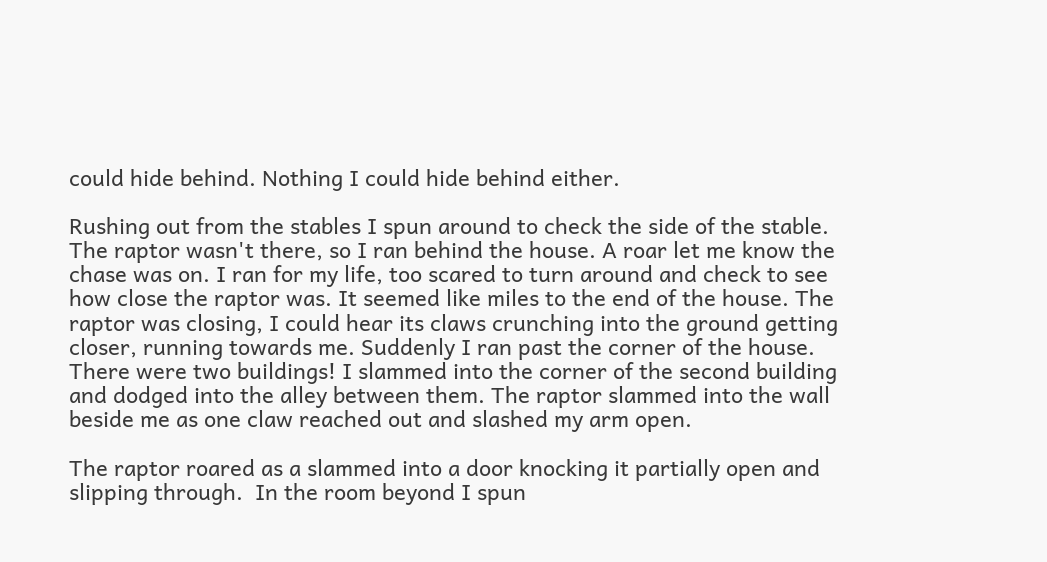could hide behind. Nothing I could hide behind either.

Rushing out from the stables I spun around to check the side of the stable. The raptor wasn't there, so I ran behind the house. A roar let me know the chase was on. I ran for my life, too scared to turn around and check to see how close the raptor was. It seemed like miles to the end of the house. The raptor was closing, I could hear its claws crunching into the ground getting closer, running towards me. Suddenly I ran past the corner of the house. There were two buildings! I slammed into the corner of the second building and dodged into the alley between them. The raptor slammed into the wall beside me as one claw reached out and slashed my arm open.

The raptor roared as a slammed into a door knocking it partially open and slipping through.  In the room beyond I spun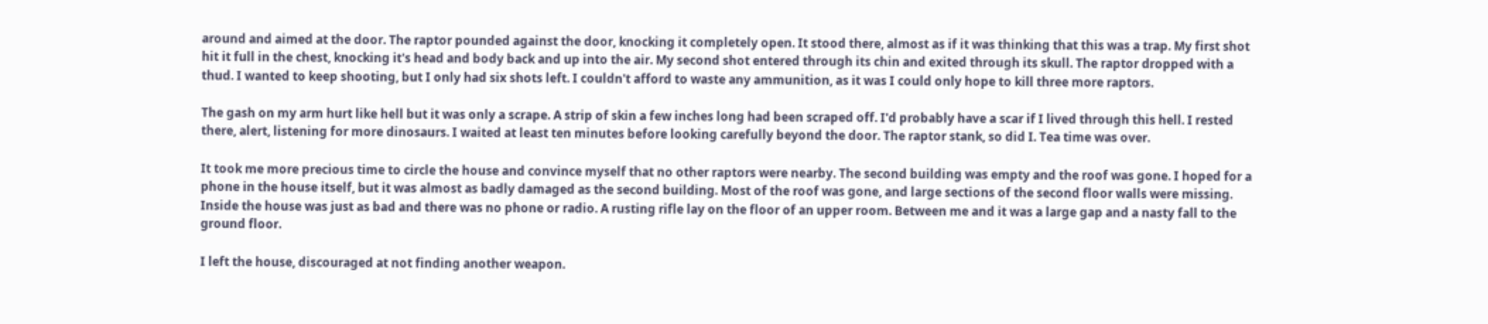around and aimed at the door. The raptor pounded against the door, knocking it completely open. It stood there, almost as if it was thinking that this was a trap. My first shot hit it full in the chest, knocking it's head and body back and up into the air. My second shot entered through its chin and exited through its skull. The raptor dropped with a thud. I wanted to keep shooting, but I only had six shots left. I couldn't afford to waste any ammunition, as it was I could only hope to kill three more raptors.

The gash on my arm hurt like hell but it was only a scrape. A strip of skin a few inches long had been scraped off. I'd probably have a scar if I lived through this hell. I rested there, alert, listening for more dinosaurs. I waited at least ten minutes before looking carefully beyond the door. The raptor stank, so did I. Tea time was over.

It took me more precious time to circle the house and convince myself that no other raptors were nearby. The second building was empty and the roof was gone. I hoped for a phone in the house itself, but it was almost as badly damaged as the second building. Most of the roof was gone, and large sections of the second floor walls were missing. Inside the house was just as bad and there was no phone or radio. A rusting rifle lay on the floor of an upper room. Between me and it was a large gap and a nasty fall to the ground floor.

I left the house, discouraged at not finding another weapon.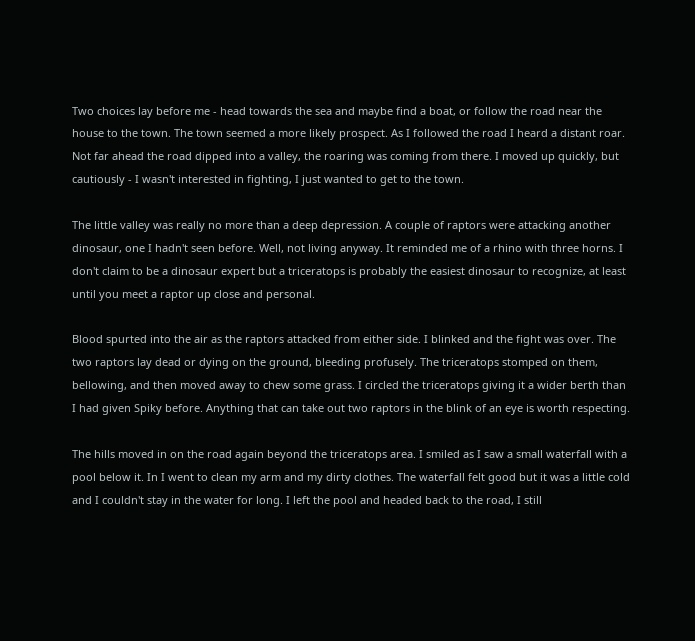Two choices lay before me - head towards the sea and maybe find a boat, or follow the road near the house to the town. The town seemed a more likely prospect. As I followed the road I heard a distant roar. Not far ahead the road dipped into a valley, the roaring was coming from there. I moved up quickly, but cautiously - I wasn't interested in fighting, I just wanted to get to the town.

The little valley was really no more than a deep depression. A couple of raptors were attacking another dinosaur, one I hadn't seen before. Well, not living anyway. It reminded me of a rhino with three horns. I don't claim to be a dinosaur expert but a triceratops is probably the easiest dinosaur to recognize, at least until you meet a raptor up close and personal.

Blood spurted into the air as the raptors attacked from either side. I blinked and the fight was over. The two raptors lay dead or dying on the ground, bleeding profusely. The triceratops stomped on them, bellowing, and then moved away to chew some grass. I circled the triceratops giving it a wider berth than I had given Spiky before. Anything that can take out two raptors in the blink of an eye is worth respecting.

The hills moved in on the road again beyond the triceratops area. I smiled as I saw a small waterfall with a pool below it. In I went to clean my arm and my dirty clothes. The waterfall felt good but it was a little cold and I couldn't stay in the water for long. I left the pool and headed back to the road, I still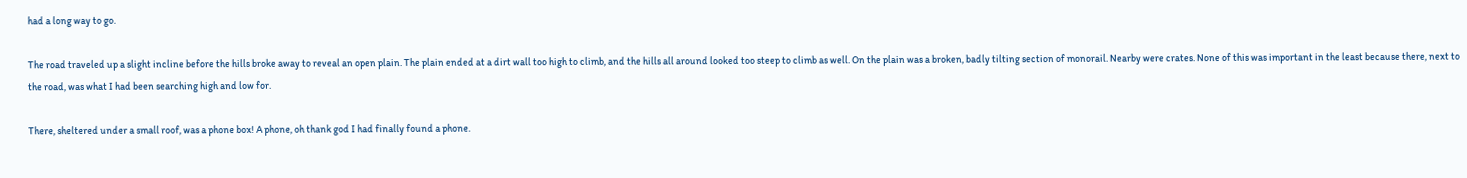had a long way to go.

The road traveled up a slight incline before the hills broke away to reveal an open plain. The plain ended at a dirt wall too high to climb, and the hills all around looked too steep to climb as well. On the plain was a broken, badly tilting section of monorail. Nearby were crates. None of this was important in the least because there, next to the road, was what I had been searching high and low for.

There, sheltered under a small roof, was a phone box! A phone, oh thank god I had finally found a phone.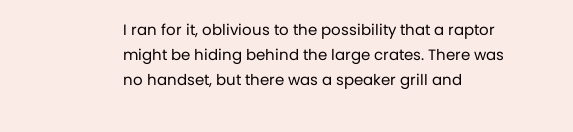I ran for it, oblivious to the possibility that a raptor might be hiding behind the large crates. There was no handset, but there was a speaker grill and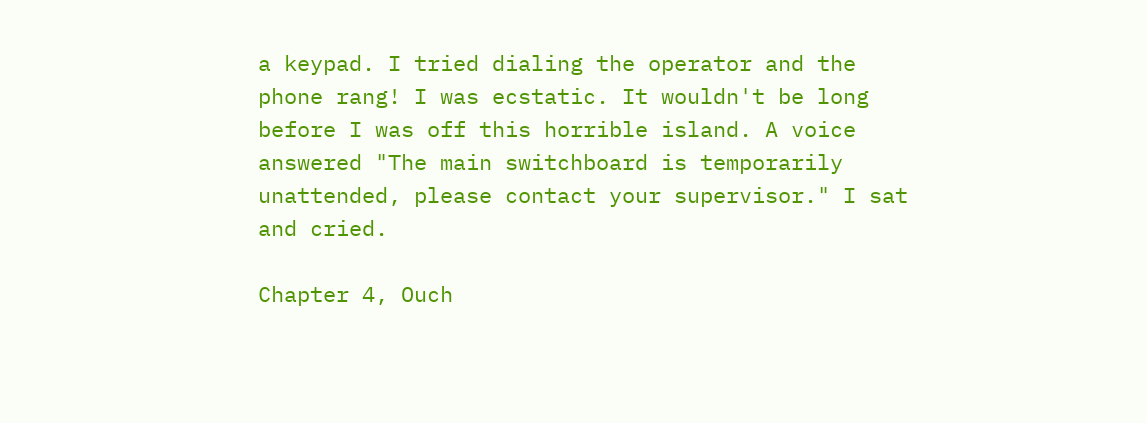a keypad. I tried dialing the operator and the phone rang! I was ecstatic. It wouldn't be long before I was off this horrible island. A voice answered "The main switchboard is temporarily unattended, please contact your supervisor." I sat and cried.

Chapter 4, Ouch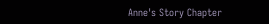Anne's Story Chapter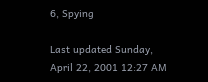6, Spying

Last updated Sunday, April 22, 2001 12:27 AM